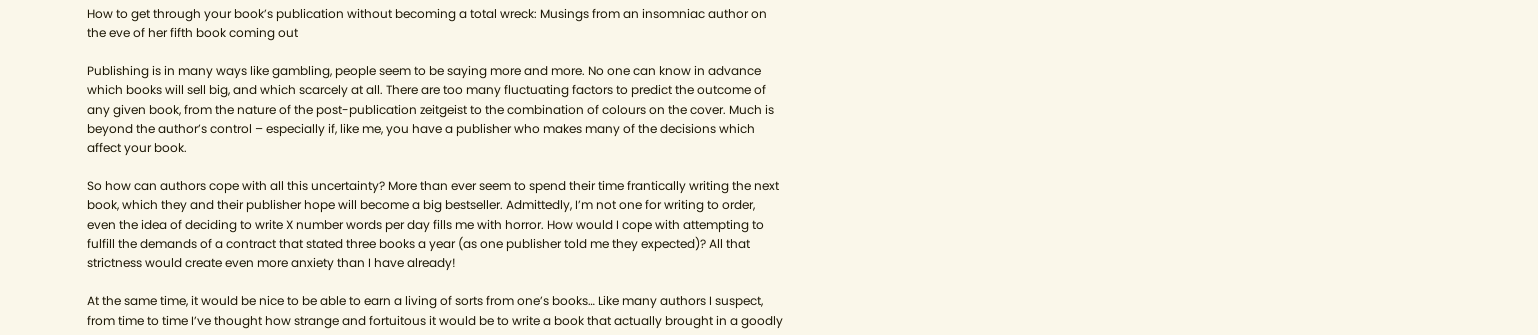How to get through your book’s publication without becoming a total wreck: Musings from an insomniac author on the eve of her fifth book coming out

Publishing is in many ways like gambling, people seem to be saying more and more. No one can know in advance which books will sell big, and which scarcely at all. There are too many fluctuating factors to predict the outcome of any given book, from the nature of the post-publication zeitgeist to the combination of colours on the cover. Much is beyond the author’s control – especially if, like me, you have a publisher who makes many of the decisions which affect your book.

So how can authors cope with all this uncertainty? More than ever seem to spend their time frantically writing the next book, which they and their publisher hope will become a big bestseller. Admittedly, I’m not one for writing to order, even the idea of deciding to write X number words per day fills me with horror. How would I cope with attempting to fulfill the demands of a contract that stated three books a year (as one publisher told me they expected)? All that strictness would create even more anxiety than I have already!

At the same time, it would be nice to be able to earn a living of sorts from one’s books… Like many authors I suspect, from time to time I’ve thought how strange and fortuitous it would be to write a book that actually brought in a goodly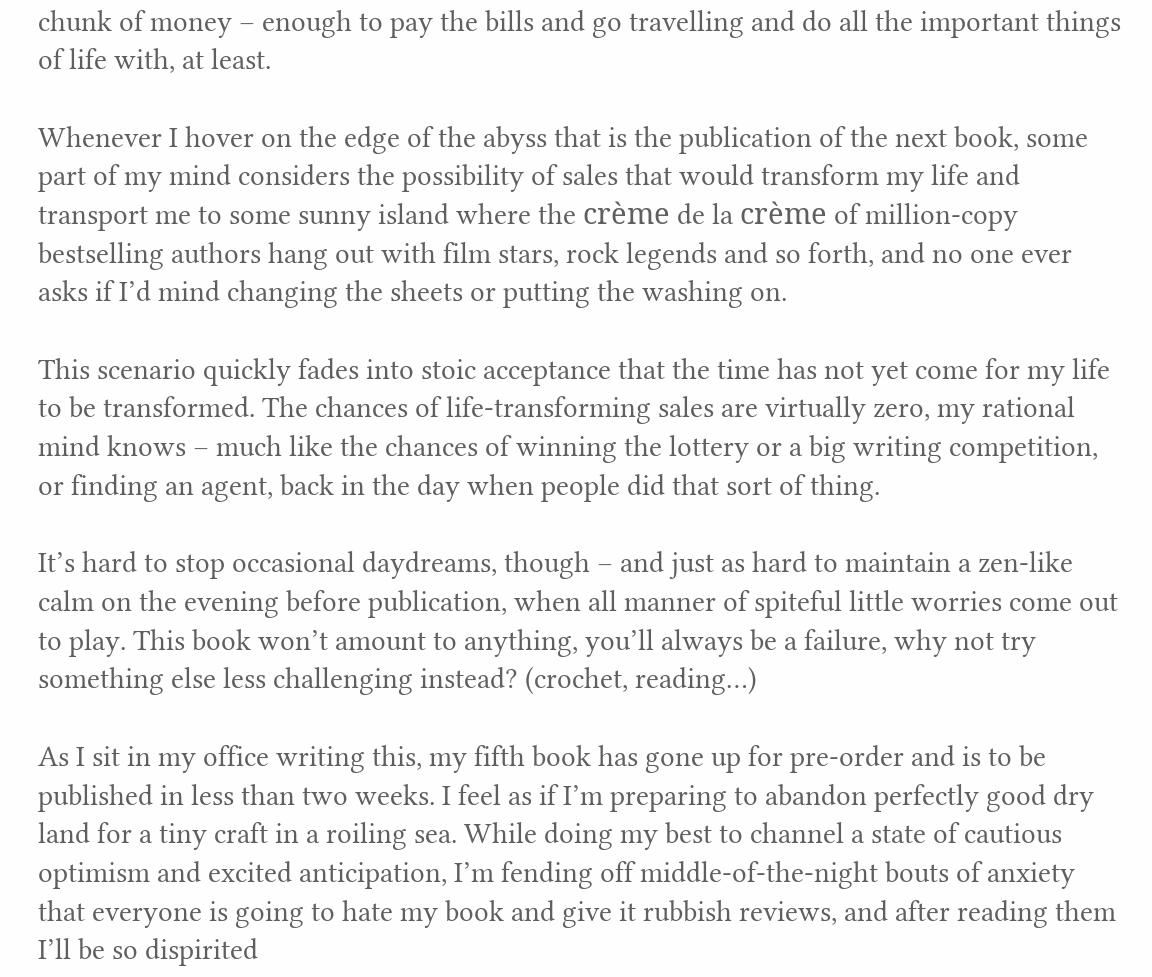chunk of money – enough to pay the bills and go travelling and do all the important things of life with, at least.

Whenever I hover on the edge of the abyss that is the publication of the next book, some part of my mind considers the possibility of sales that would transform my life and transport me to some sunny island where the crème de la crème of million-copy bestselling authors hang out with film stars, rock legends and so forth, and no one ever asks if I’d mind changing the sheets or putting the washing on.

This scenario quickly fades into stoic acceptance that the time has not yet come for my life to be transformed. The chances of life-transforming sales are virtually zero, my rational mind knows – much like the chances of winning the lottery or a big writing competition, or finding an agent, back in the day when people did that sort of thing.

It’s hard to stop occasional daydreams, though – and just as hard to maintain a zen-like calm on the evening before publication, when all manner of spiteful little worries come out to play. This book won’t amount to anything, you’ll always be a failure, why not try something else less challenging instead? (crochet, reading…)

As I sit in my office writing this, my fifth book has gone up for pre-order and is to be published in less than two weeks. I feel as if I’m preparing to abandon perfectly good dry land for a tiny craft in a roiling sea. While doing my best to channel a state of cautious optimism and excited anticipation, I’m fending off middle-of-the-night bouts of anxiety that everyone is going to hate my book and give it rubbish reviews, and after reading them I’ll be so dispirited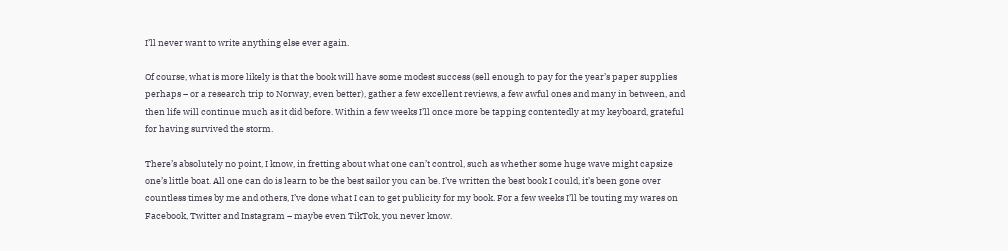I’ll never want to write anything else ever again.

Of course, what is more likely is that the book will have some modest success (sell enough to pay for the year’s paper supplies perhaps – or a research trip to Norway, even better), gather a few excellent reviews, a few awful ones and many in between, and then life will continue much as it did before. Within a few weeks I’ll once more be tapping contentedly at my keyboard, grateful for having survived the storm.

There’s absolutely no point, I know, in fretting about what one can’t control, such as whether some huge wave might capsize one’s little boat. All one can do is learn to be the best sailor you can be. I’ve written the best book I could, it’s been gone over countless times by me and others, I’ve done what I can to get publicity for my book. For a few weeks I’ll be touting my wares on Facebook, Twitter and Instagram – maybe even TikTok, you never know.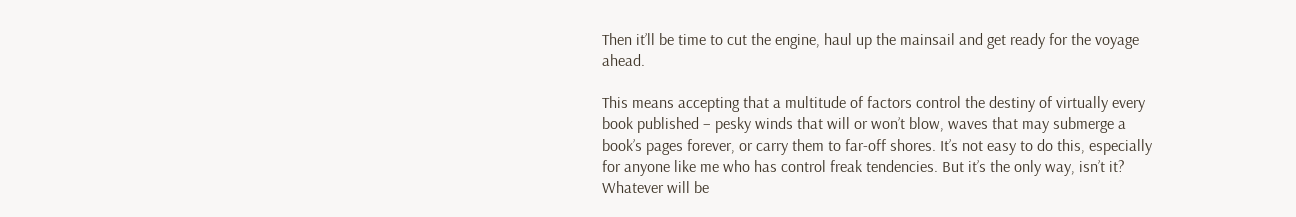Then it’ll be time to cut the engine, haul up the mainsail and get ready for the voyage ahead.

This means accepting that a multitude of factors control the destiny of virtually every book published – pesky winds that will or won’t blow, waves that may submerge a book’s pages forever, or carry them to far-off shores. It’s not easy to do this, especially for anyone like me who has control freak tendencies. But it’s the only way, isn’t it? Whatever will be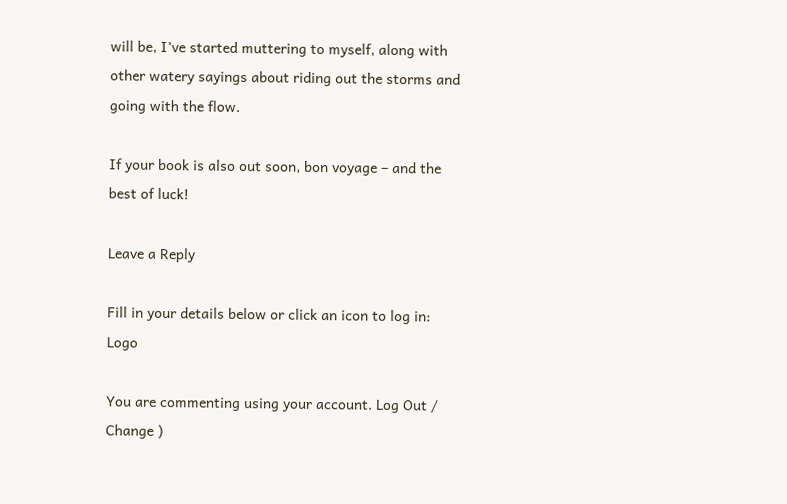will be, I’ve started muttering to myself, along with other watery sayings about riding out the storms and going with the flow.

If your book is also out soon, bon voyage – and the best of luck!

Leave a Reply

Fill in your details below or click an icon to log in: Logo

You are commenting using your account. Log Out /  Change )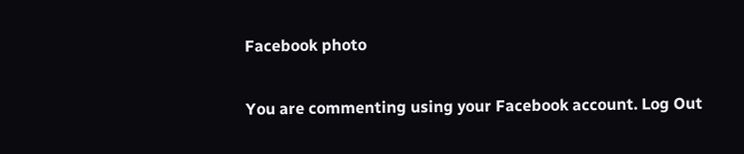Facebook photo

You are commenting using your Facebook account. Log Out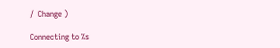/  Change )

Connecting to %s